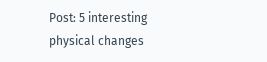Post: 5 interesting physical changes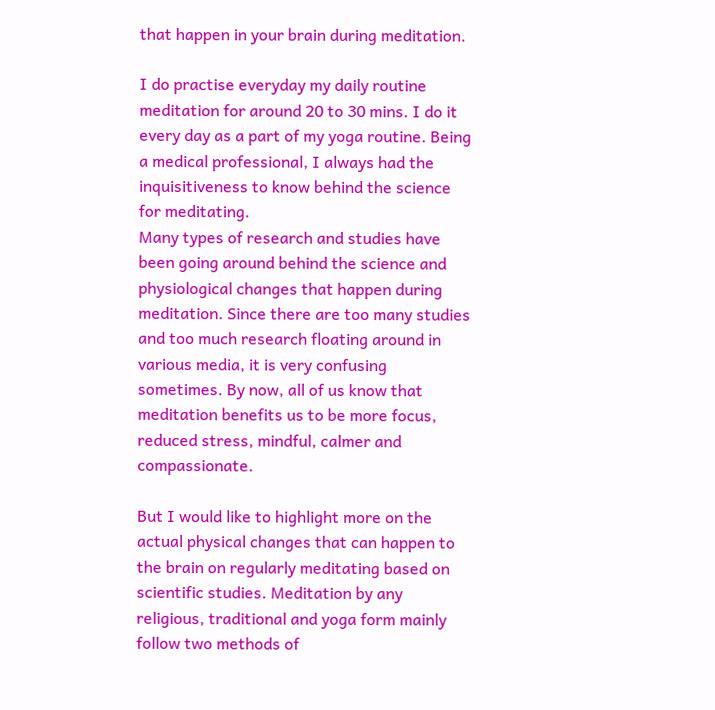that happen in your brain during meditation.

I do practise everyday my daily routine meditation for around 20 to 30 mins. I do it every day as a part of my yoga routine. Being a medical professional, I always had the inquisitiveness to know behind the science for meditating.
Many types of research and studies have been going around behind the science and physiological changes that happen during meditation. Since there are too many studies and too much research floating around in various media, it is very confusing sometimes. By now, all of us know that meditation benefits us to be more focus, reduced stress, mindful, calmer and compassionate.

But I would like to highlight more on the actual physical changes that can happen to the brain on regularly meditating based on scientific studies. Meditation by any religious, traditional and yoga form mainly follow two methods of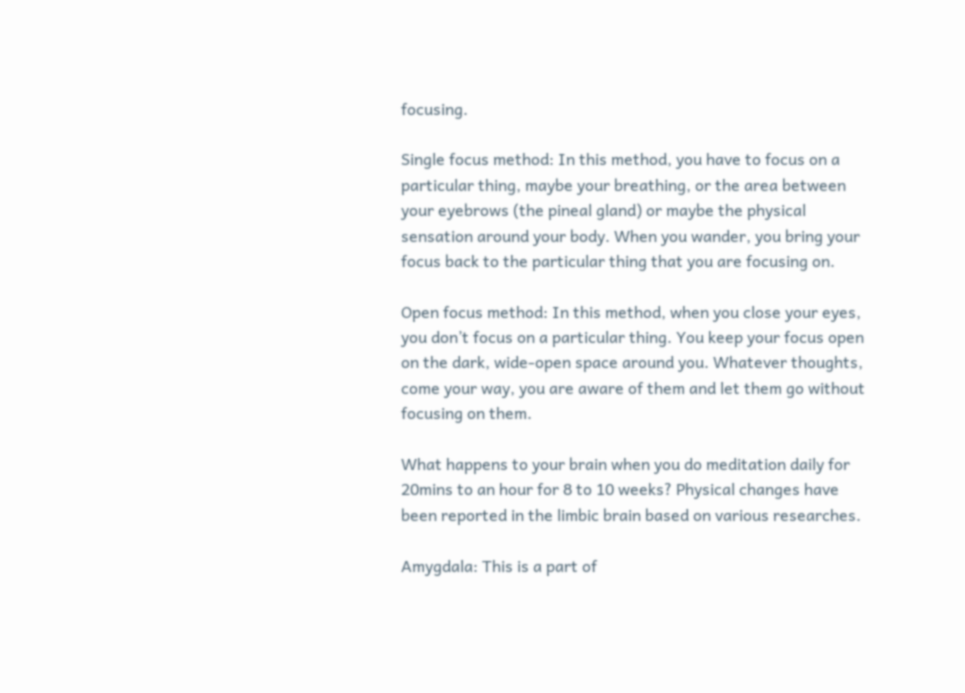focusing.

Single focus method: In this method, you have to focus on a particular thing, maybe your breathing, or the area between your eyebrows (the pineal gland) or maybe the physical sensation around your body. When you wander, you bring your focus back to the particular thing that you are focusing on.

Open focus method: In this method, when you close your eyes, you don’t focus on a particular thing. You keep your focus open on the dark, wide-open space around you. Whatever thoughts, come your way, you are aware of them and let them go without focusing on them.

What happens to your brain when you do meditation daily for 20mins to an hour for 8 to 10 weeks? Physical changes have been reported in the limbic brain based on various researches.

Amygdala: This is a part of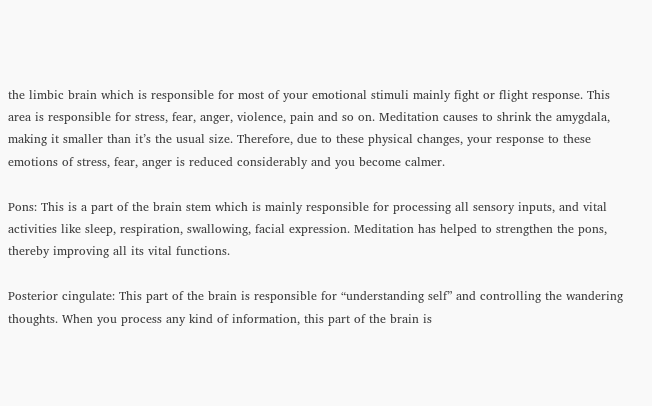the limbic brain which is responsible for most of your emotional stimuli mainly fight or flight response. This area is responsible for stress, fear, anger, violence, pain and so on. Meditation causes to shrink the amygdala, making it smaller than it’s the usual size. Therefore, due to these physical changes, your response to these emotions of stress, fear, anger is reduced considerably and you become calmer.

Pons: This is a part of the brain stem which is mainly responsible for processing all sensory inputs, and vital activities like sleep, respiration, swallowing, facial expression. Meditation has helped to strengthen the pons, thereby improving all its vital functions.

Posterior cingulate: This part of the brain is responsible for “understanding self” and controlling the wandering thoughts. When you process any kind of information, this part of the brain is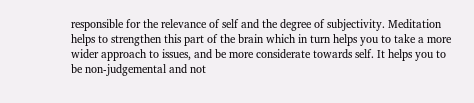responsible for the relevance of self and the degree of subjectivity. Meditation helps to strengthen this part of the brain which in turn helps you to take a more wider approach to issues, and be more considerate towards self. It helps you to be non-judgemental and not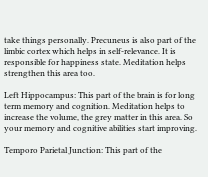take things personally. Precuneus is also part of the limbic cortex which helps in self-relevance. It is responsible for happiness state. Meditation helps strengthen this area too.

Left Hippocampus: This part of the brain is for long term memory and cognition. Meditation helps to increase the volume, the grey matter in this area. So your memory and cognitive abilities start improving.

Temporo Parietal Junction: This part of the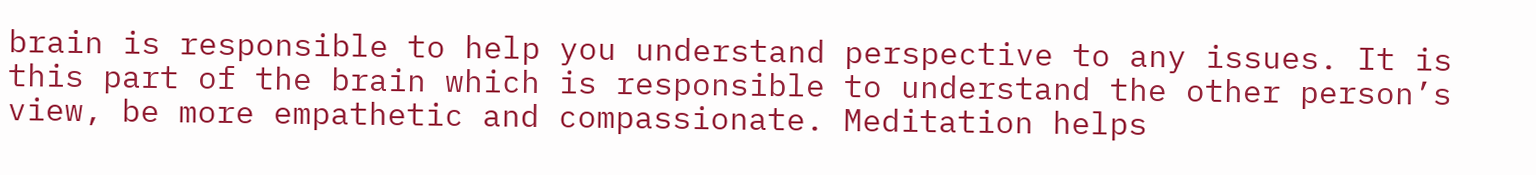brain is responsible to help you understand perspective to any issues. It is this part of the brain which is responsible to understand the other person’s view, be more empathetic and compassionate. Meditation helps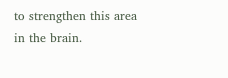to strengthen this area in the brain.